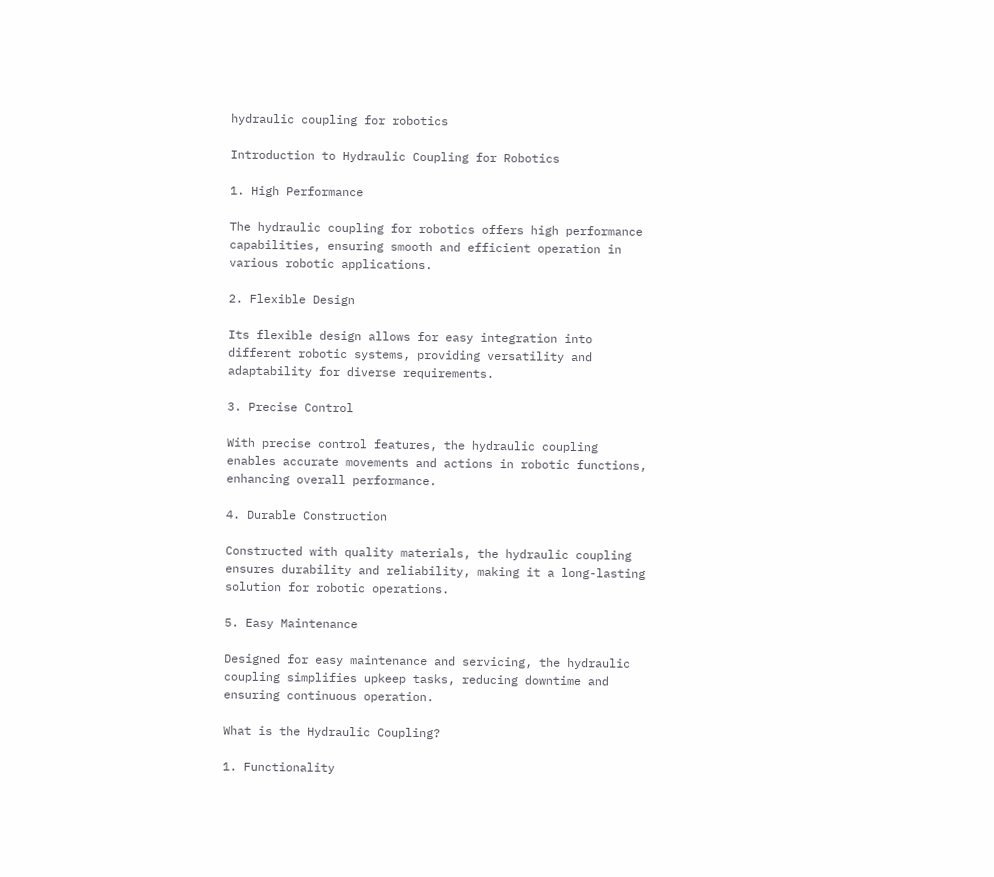hydraulic coupling for robotics

Introduction to Hydraulic Coupling for Robotics

1. High Performance

The hydraulic coupling for robotics offers high performance capabilities, ensuring smooth and efficient operation in various robotic applications.

2. Flexible Design

Its flexible design allows for easy integration into different robotic systems, providing versatility and adaptability for diverse requirements.

3. Precise Control

With precise control features, the hydraulic coupling enables accurate movements and actions in robotic functions, enhancing overall performance.

4. Durable Construction

Constructed with quality materials, the hydraulic coupling ensures durability and reliability, making it a long-lasting solution for robotic operations.

5. Easy Maintenance

Designed for easy maintenance and servicing, the hydraulic coupling simplifies upkeep tasks, reducing downtime and ensuring continuous operation.

What is the Hydraulic Coupling?

1. Functionality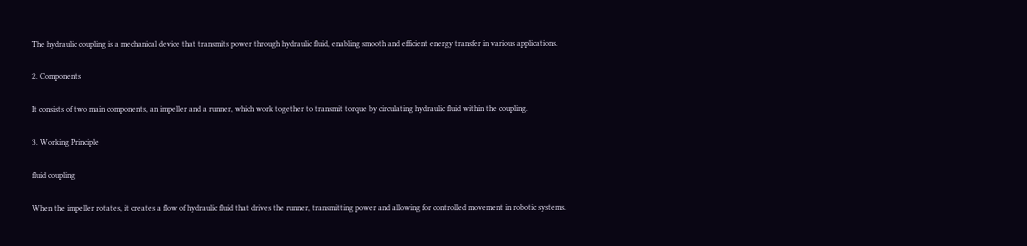The hydraulic coupling is a mechanical device that transmits power through hydraulic fluid, enabling smooth and efficient energy transfer in various applications.

2. Components

It consists of two main components, an impeller and a runner, which work together to transmit torque by circulating hydraulic fluid within the coupling.

3. Working Principle

fluid coupling

When the impeller rotates, it creates a flow of hydraulic fluid that drives the runner, transmitting power and allowing for controlled movement in robotic systems.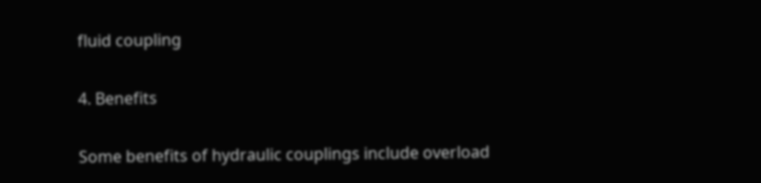fluid coupling

4. Benefits

Some benefits of hydraulic couplings include overload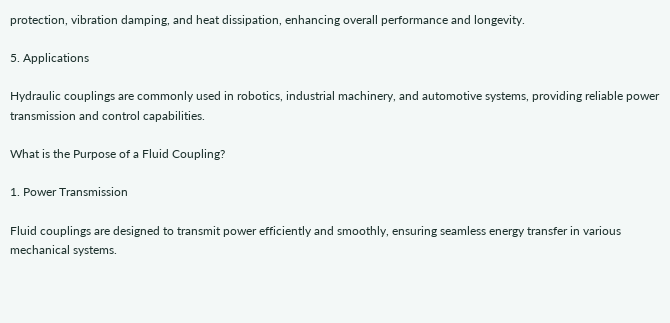protection, vibration damping, and heat dissipation, enhancing overall performance and longevity.

5. Applications

Hydraulic couplings are commonly used in robotics, industrial machinery, and automotive systems, providing reliable power transmission and control capabilities.

What is the Purpose of a Fluid Coupling?

1. Power Transmission

Fluid couplings are designed to transmit power efficiently and smoothly, ensuring seamless energy transfer in various mechanical systems.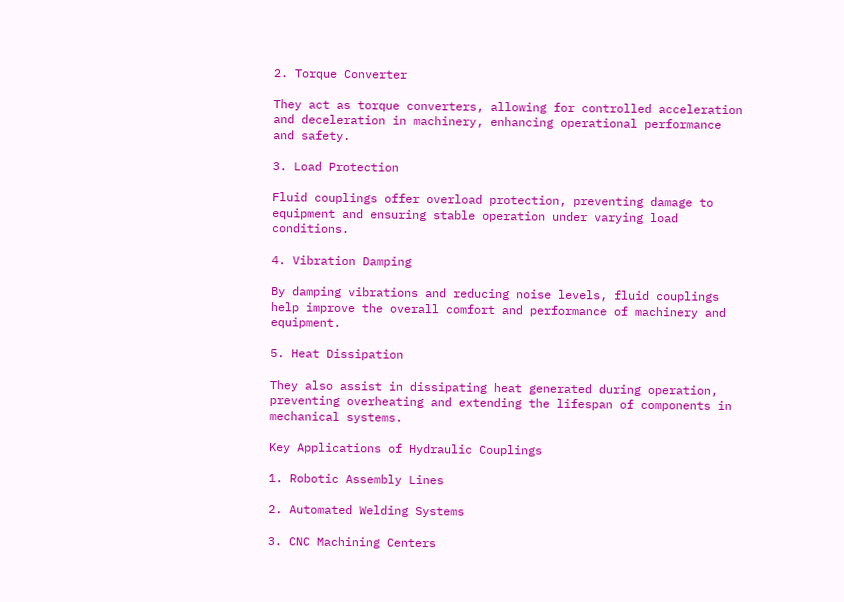2. Torque Converter

They act as torque converters, allowing for controlled acceleration and deceleration in machinery, enhancing operational performance and safety.

3. Load Protection

Fluid couplings offer overload protection, preventing damage to equipment and ensuring stable operation under varying load conditions.

4. Vibration Damping

By damping vibrations and reducing noise levels, fluid couplings help improve the overall comfort and performance of machinery and equipment.

5. Heat Dissipation

They also assist in dissipating heat generated during operation, preventing overheating and extending the lifespan of components in mechanical systems.

Key Applications of Hydraulic Couplings

1. Robotic Assembly Lines

2. Automated Welding Systems

3. CNC Machining Centers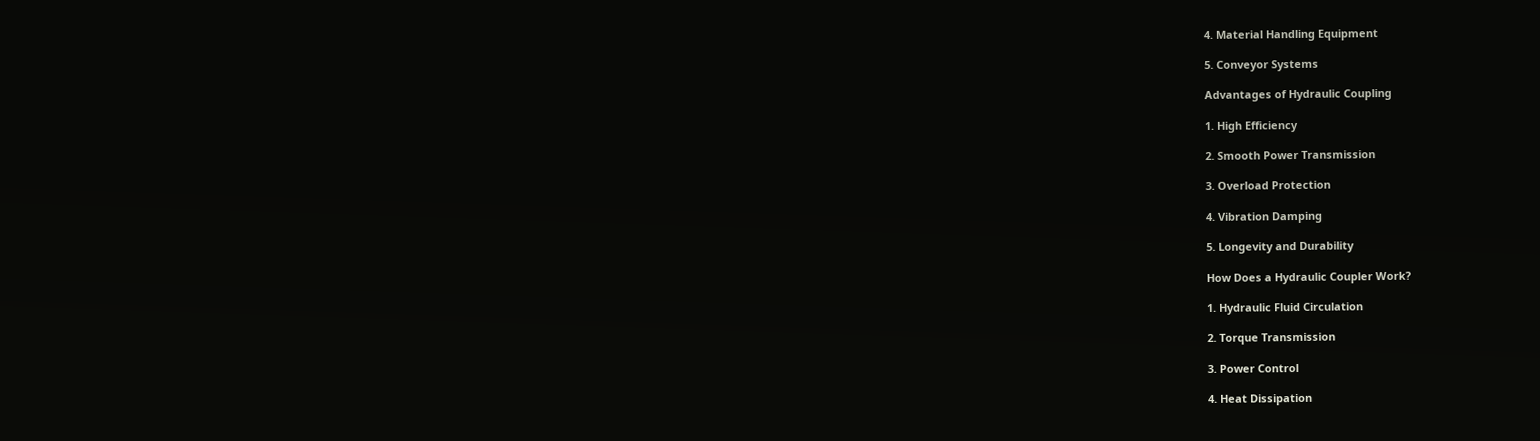4. Material Handling Equipment

5. Conveyor Systems

Advantages of Hydraulic Coupling

1. High Efficiency

2. Smooth Power Transmission

3. Overload Protection

4. Vibration Damping

5. Longevity and Durability

How Does a Hydraulic Coupler Work?

1. Hydraulic Fluid Circulation

2. Torque Transmission

3. Power Control

4. Heat Dissipation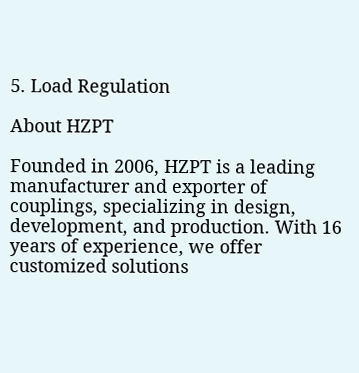5. Load Regulation

About HZPT

Founded in 2006, HZPT is a leading manufacturer and exporter of couplings, specializing in design, development, and production. With 16 years of experience, we offer customized solutions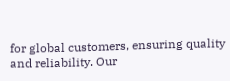for global customers, ensuring quality and reliability. Our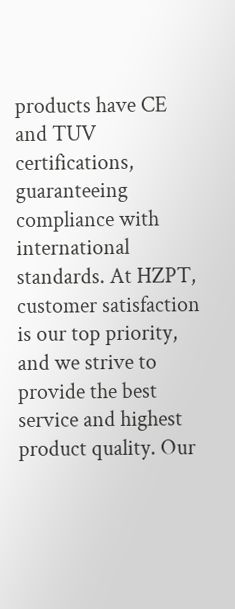products have CE and TUV certifications, guaranteeing compliance with international standards. At HZPT, customer satisfaction is our top priority, and we strive to provide the best service and highest product quality. Our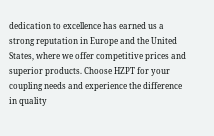dedication to excellence has earned us a strong reputation in Europe and the United States, where we offer competitive prices and superior products. Choose HZPT for your coupling needs and experience the difference in quality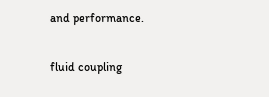and performance.

fluid coupling